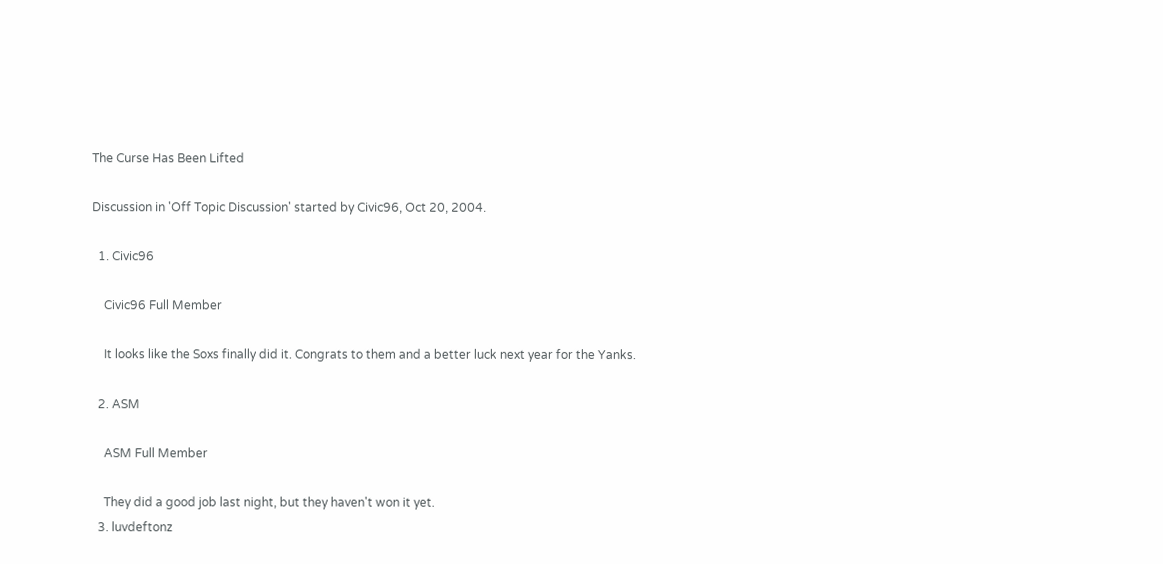The Curse Has Been Lifted

Discussion in 'Off Topic Discussion' started by Civic96, Oct 20, 2004.

  1. Civic96

    Civic96 Full Member

    It looks like the Soxs finally did it. Congrats to them and a better luck next year for the Yanks.

  2. ASM

    ASM Full Member

    They did a good job last night, but they haven't won it yet.
  3. luvdeftonz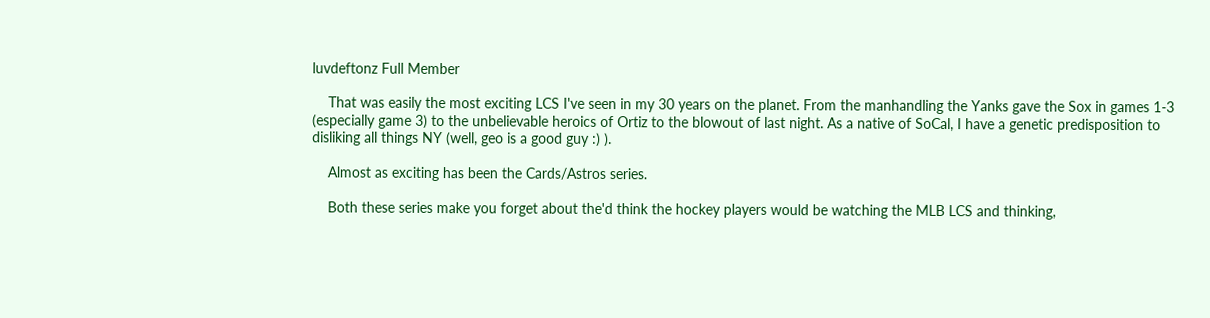luvdeftonz Full Member

    That was easily the most exciting LCS I've seen in my 30 years on the planet. From the manhandling the Yanks gave the Sox in games 1-3 (especially game 3) to the unbelievable heroics of Ortiz to the blowout of last night. As a native of SoCal, I have a genetic predisposition to disliking all things NY (well, geo is a good guy :) ).

    Almost as exciting has been the Cards/Astros series.

    Both these series make you forget about the'd think the hockey players would be watching the MLB LCS and thinking,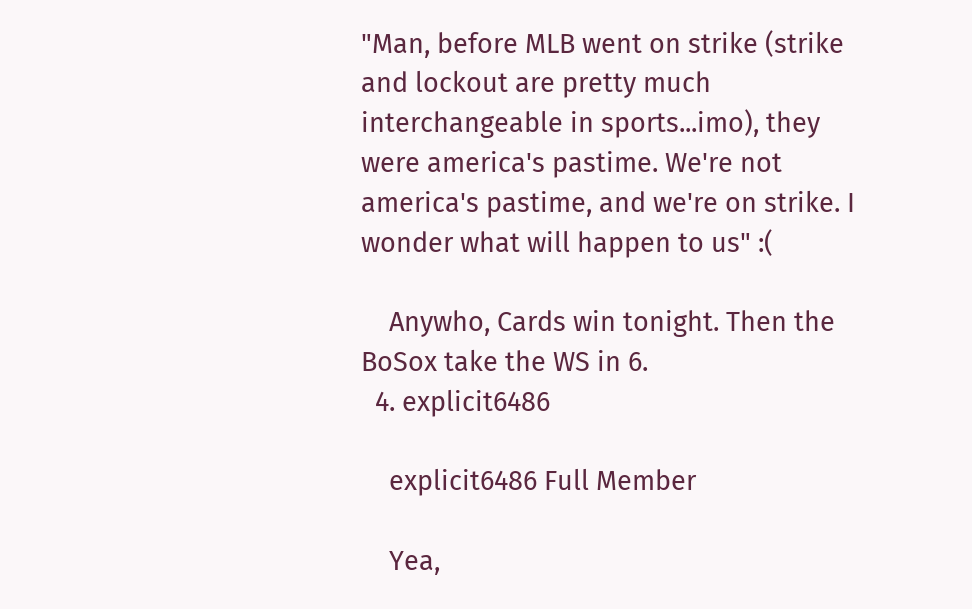"Man, before MLB went on strike (strike and lockout are pretty much interchangeable in sports...imo), they were america's pastime. We're not america's pastime, and we're on strike. I wonder what will happen to us" :(

    Anywho, Cards win tonight. Then the BoSox take the WS in 6.
  4. explicit6486

    explicit6486 Full Member

    Yea,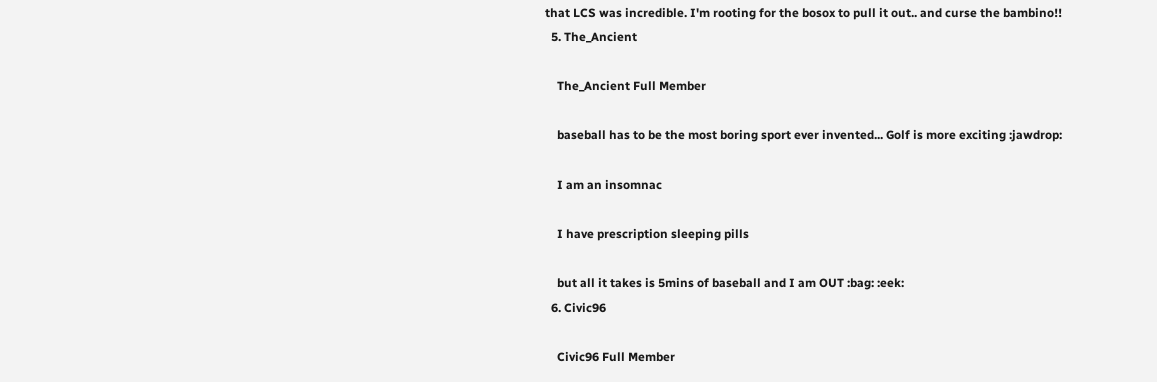that LCS was incredible. I'm rooting for the bosox to pull it out.. and curse the bambino!!
  5. The_Ancient

    The_Ancient Full Member

    baseball has to be the most boring sport ever invented... Golf is more exciting :jawdrop:

    I am an insomnac

    I have prescription sleeping pills

    but all it takes is 5mins of baseball and I am OUT :bag: :eek:
  6. Civic96

    Civic96 Full Member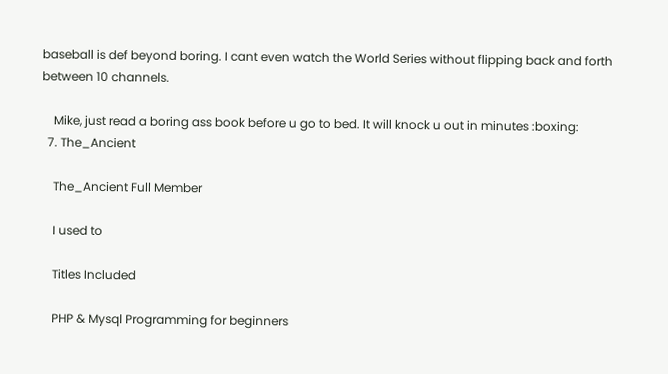baseball is def beyond boring. I cant even watch the World Series without flipping back and forth between 10 channels.

    Mike, just read a boring ass book before u go to bed. It will knock u out in minutes :boxing:
  7. The_Ancient

    The_Ancient Full Member

    I used to

    Titles Included

    PHP & Mysql Programming for beginners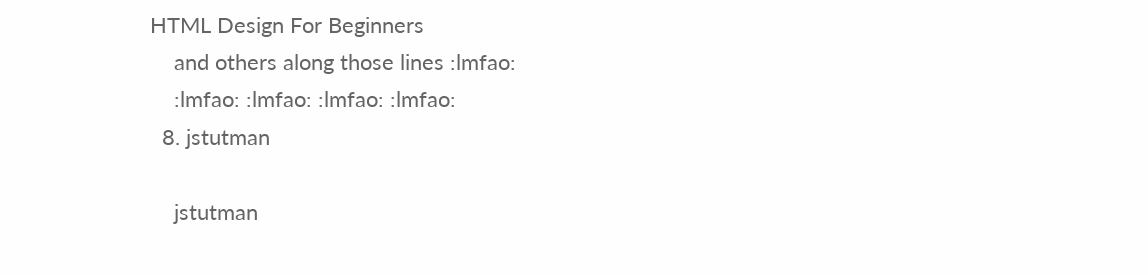HTML Design For Beginners
    and others along those lines :lmfao:
    :lmfao: :lmfao: :lmfao: :lmfao:
  8. jstutman

    jstutman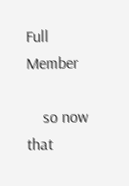Full Member

    so now that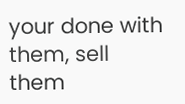your done with them, sell them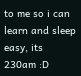to me so i can learn and sleep easy, its 230am :D